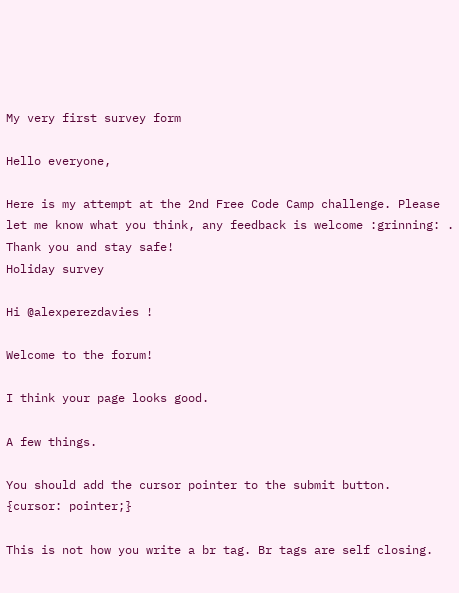My very first survey form

Hello everyone,

Here is my attempt at the 2nd Free Code Camp challenge. Please let me know what you think, any feedback is welcome :grinning: .
Thank you and stay safe!
Holiday survey

Hi @alexperezdavies !

Welcome to the forum!

I think your page looks good.

A few things.

You should add the cursor pointer to the submit button.
{cursor: pointer;}

This is not how you write a br tag. Br tags are self closing.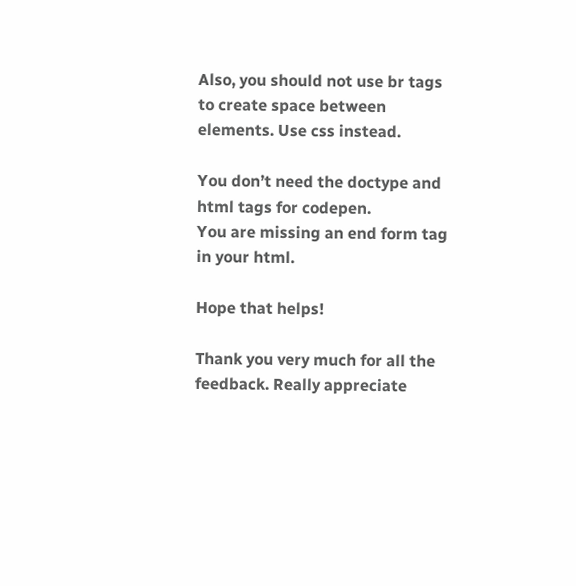Also, you should not use br tags to create space between elements. Use css instead.

You don’t need the doctype and html tags for codepen.
You are missing an end form tag in your html.

Hope that helps!

Thank you very much for all the feedback. Really appreciate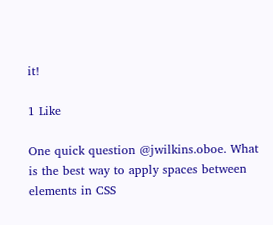it!

1 Like

One quick question @jwilkins.oboe. What is the best way to apply spaces between elements in CSS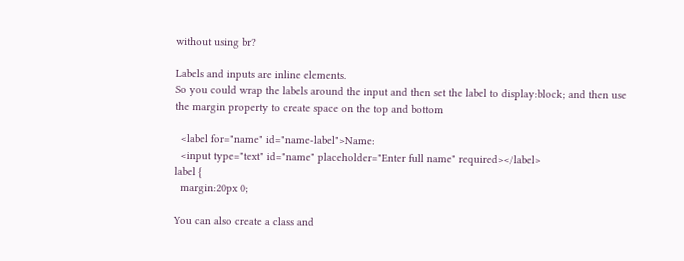without using br?

Labels and inputs are inline elements.
So you could wrap the labels around the input and then set the label to display:block; and then use the margin property to create space on the top and bottom

  <label for="name" id="name-label">Name:
  <input type="text" id="name" placeholder="Enter full name" required></label>
label {
  margin:20px 0;

You can also create a class and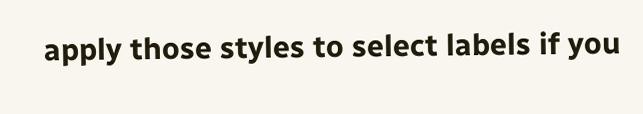apply those styles to select labels if you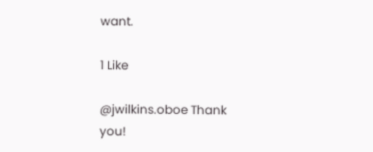want.

1 Like

@jwilkins.oboe Thank you!